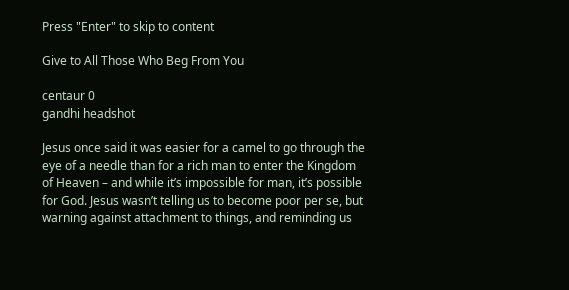Press "Enter" to skip to content

Give to All Those Who Beg From You

centaur 0
gandhi headshot

Jesus once said it was easier for a camel to go through the eye of a needle than for a rich man to enter the Kingdom of Heaven – and while it’s impossible for man, it’s possible for God. Jesus wasn’t telling us to become poor per se, but warning against attachment to things, and reminding us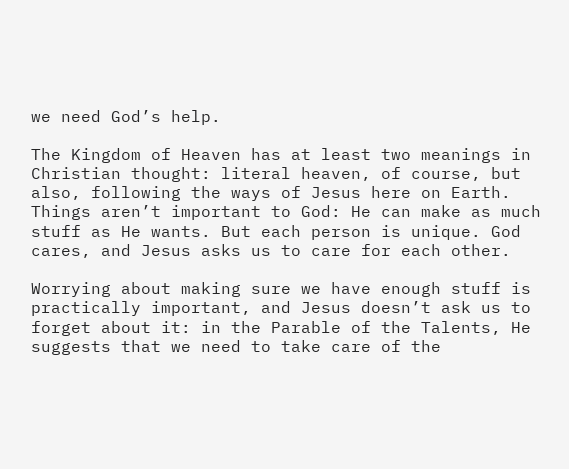we need God’s help.

The Kingdom of Heaven has at least two meanings in Christian thought: literal heaven, of course, but also, following the ways of Jesus here on Earth. Things aren’t important to God: He can make as much stuff as He wants. But each person is unique. God cares, and Jesus asks us to care for each other.

Worrying about making sure we have enough stuff is practically important, and Jesus doesn’t ask us to forget about it: in the Parable of the Talents, He suggests that we need to take care of the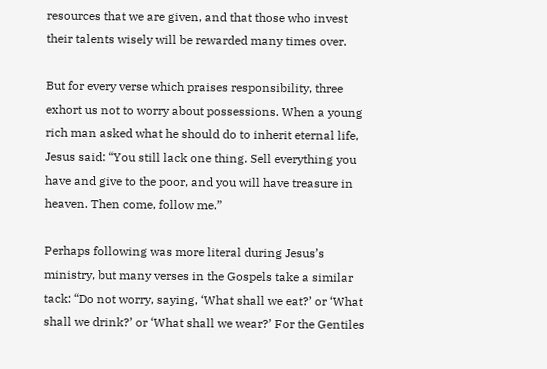resources that we are given, and that those who invest their talents wisely will be rewarded many times over.

But for every verse which praises responsibility, three exhort us not to worry about possessions. When a young rich man asked what he should do to inherit eternal life, Jesus said: “You still lack one thing. Sell everything you have and give to the poor, and you will have treasure in heaven. Then come, follow me.”

Perhaps following was more literal during Jesus’s ministry, but many verses in the Gospels take a similar tack: “Do not worry, saying, ‘What shall we eat?’ or ‘What shall we drink?’ or ‘What shall we wear?’ For the Gentiles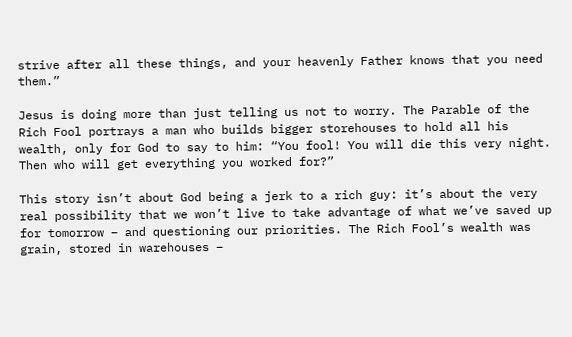strive after all these things, and your heavenly Father knows that you need them.”

Jesus is doing more than just telling us not to worry. The Parable of the Rich Fool portrays a man who builds bigger storehouses to hold all his wealth, only for God to say to him: “You fool! You will die this very night. Then who will get everything you worked for?”

This story isn’t about God being a jerk to a rich guy: it’s about the very real possibility that we won’t live to take advantage of what we’ve saved up for tomorrow – and questioning our priorities. The Rich Fool’s wealth was grain, stored in warehouses –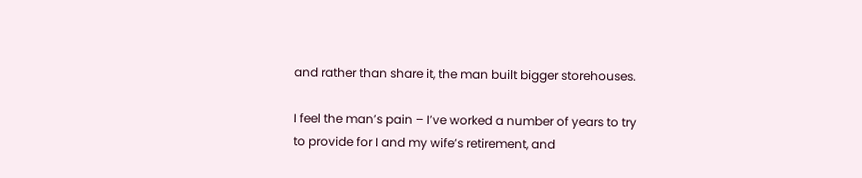and rather than share it, the man built bigger storehouses.

I feel the man’s pain – I’ve worked a number of years to try to provide for I and my wife’s retirement, and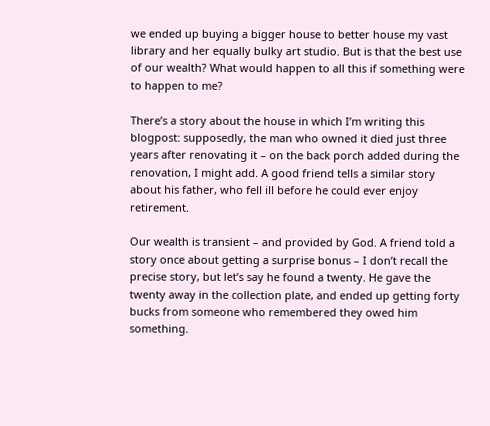we ended up buying a bigger house to better house my vast library and her equally bulky art studio. But is that the best use of our wealth? What would happen to all this if something were to happen to me?

There’s a story about the house in which I’m writing this blogpost: supposedly, the man who owned it died just three years after renovating it – on the back porch added during the renovation, I might add. A good friend tells a similar story about his father, who fell ill before he could ever enjoy retirement.

Our wealth is transient – and provided by God. A friend told a story once about getting a surprise bonus – I don’t recall the precise story, but let’s say he found a twenty. He gave the twenty away in the collection plate, and ended up getting forty bucks from someone who remembered they owed him something.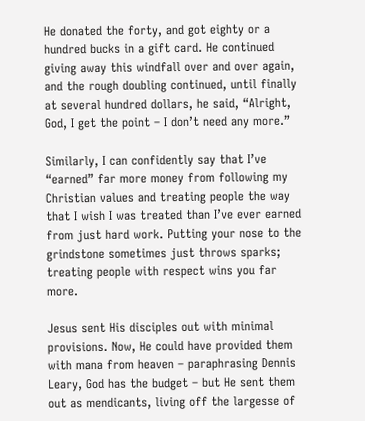He donated the forty, and got eighty or a hundred bucks in a gift card. He continued giving away this windfall over and over again, and the rough doubling continued, until finally at several hundred dollars, he said, “Alright, God, I get the point – I don’t need any more.”

Similarly, I can confidently say that I’ve “earned” far more money from following my Christian values and treating people the way that I wish I was treated than I’ve ever earned from just hard work. Putting your nose to the grindstone sometimes just throws sparks; treating people with respect wins you far more.

Jesus sent His disciples out with minimal provisions. Now, He could have provided them with mana from heaven – paraphrasing Dennis Leary, God has the budget – but He sent them out as mendicants, living off the largesse of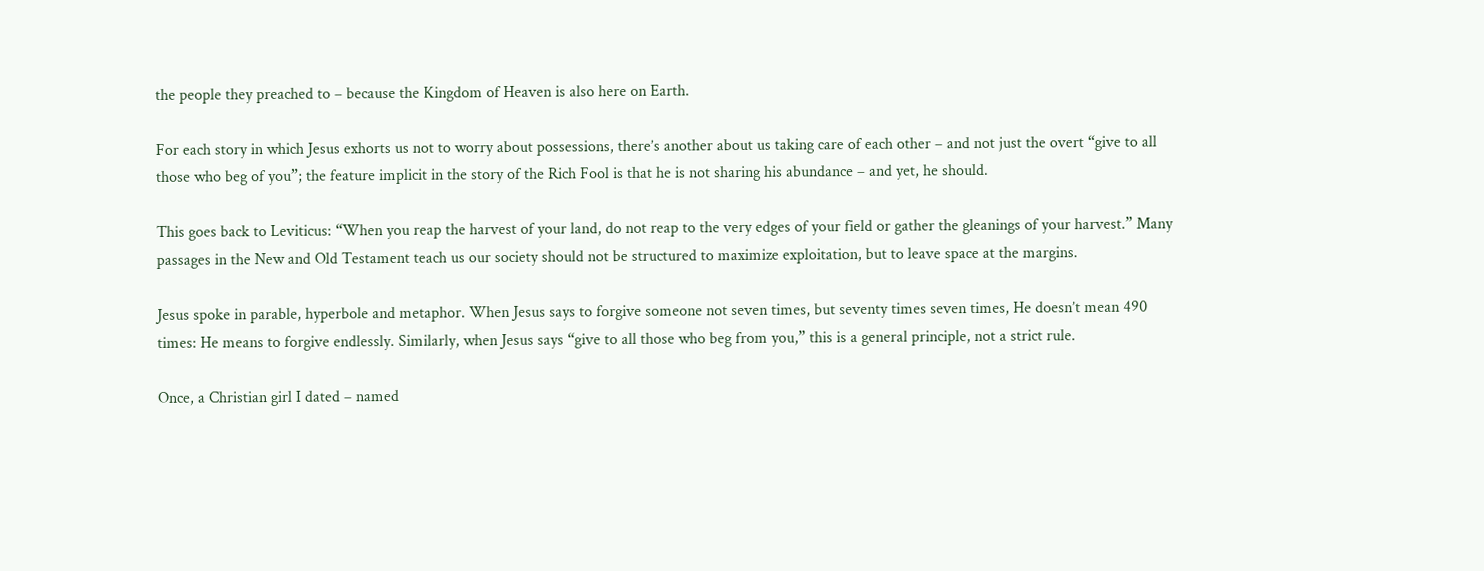the people they preached to – because the Kingdom of Heaven is also here on Earth.

For each story in which Jesus exhorts us not to worry about possessions, there’s another about us taking care of each other – and not just the overt “give to all those who beg of you”; the feature implicit in the story of the Rich Fool is that he is not sharing his abundance – and yet, he should.

This goes back to Leviticus: “When you reap the harvest of your land, do not reap to the very edges of your field or gather the gleanings of your harvest.” Many passages in the New and Old Testament teach us our society should not be structured to maximize exploitation, but to leave space at the margins.

Jesus spoke in parable, hyperbole and metaphor. When Jesus says to forgive someone not seven times, but seventy times seven times, He doesn’t mean 490 times: He means to forgive endlessly. Similarly, when Jesus says “give to all those who beg from you,” this is a general principle, not a strict rule.

Once, a Christian girl I dated – named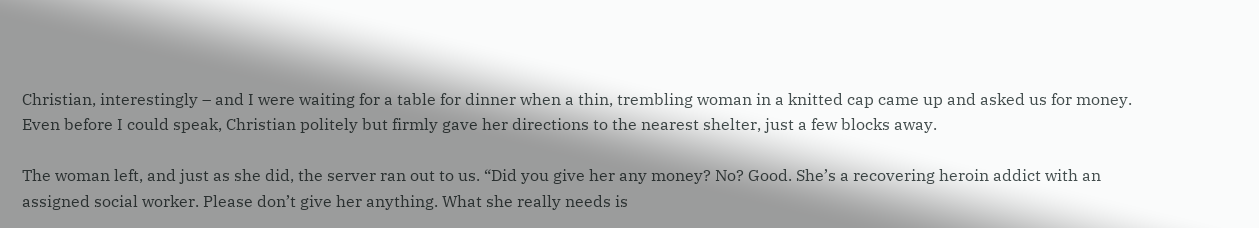Christian, interestingly – and I were waiting for a table for dinner when a thin, trembling woman in a knitted cap came up and asked us for money. Even before I could speak, Christian politely but firmly gave her directions to the nearest shelter, just a few blocks away.

The woman left, and just as she did, the server ran out to us. “Did you give her any money? No? Good. She’s a recovering heroin addict with an assigned social worker. Please don’t give her anything. What she really needs is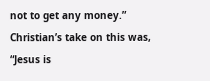not to get any money.” Christian’s take on this was, “Jesus is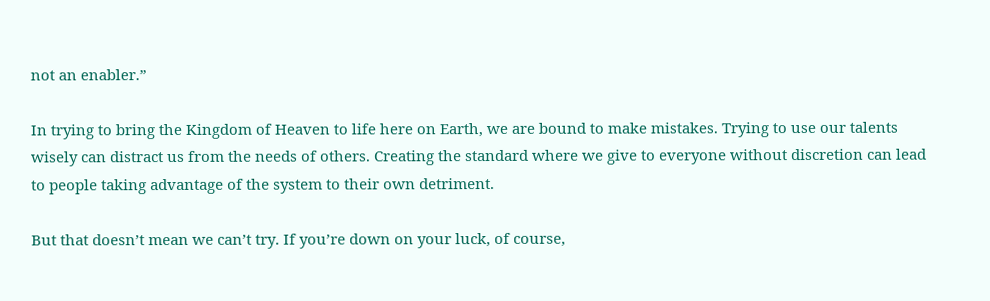not an enabler.”

In trying to bring the Kingdom of Heaven to life here on Earth, we are bound to make mistakes. Trying to use our talents wisely can distract us from the needs of others. Creating the standard where we give to everyone without discretion can lead to people taking advantage of the system to their own detriment.

But that doesn’t mean we can’t try. If you’re down on your luck, of course,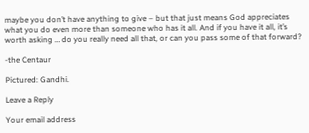maybe you don’t have anything to give – but that just means God appreciates what you do even more than someone who has it all. And if you have it all, it’s worth asking … do you really need all that, or can you pass some of that forward?

-the Centaur

Pictured: Gandhi.

Leave a Reply

Your email address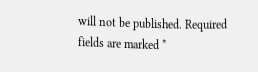will not be published. Required fields are marked *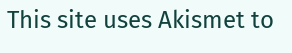This site uses Akismet to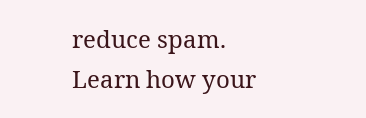reduce spam. Learn how your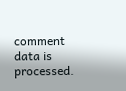comment data is processed.